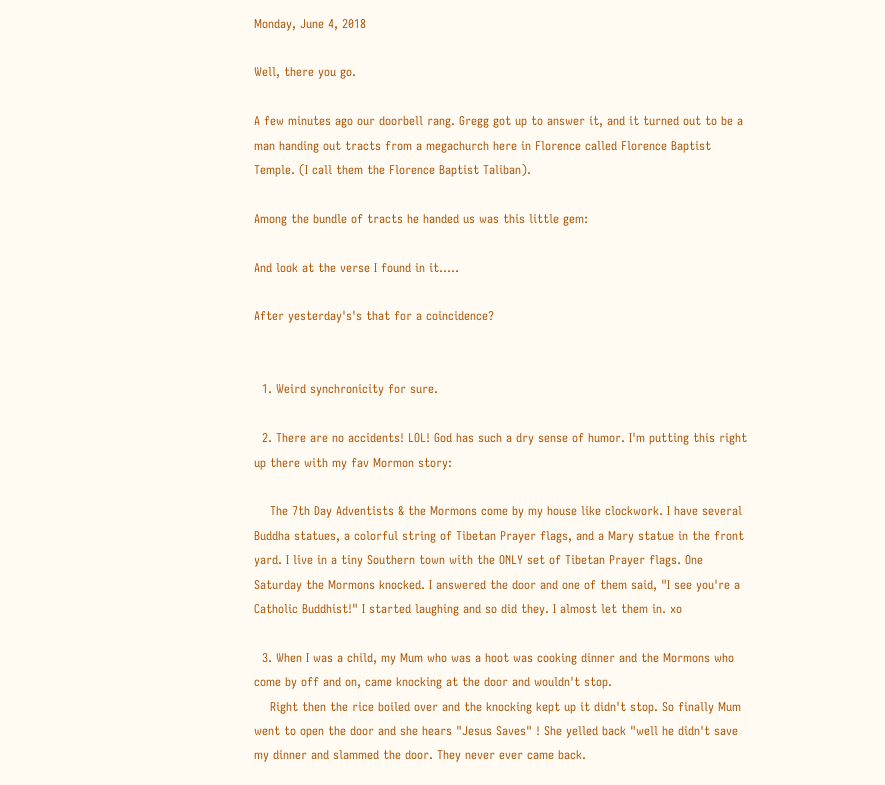Monday, June 4, 2018

Well, there you go.

A few minutes ago our doorbell rang. Gregg got up to answer it, and it turned out to be a man handing out tracts from a megachurch here in Florence called Florence Baptist Temple. (I call them the Florence Baptist Taliban).

Among the bundle of tracts he handed us was this little gem:

And look at the verse I found in it.....

After yesterday's's that for a coincidence?


  1. Weird synchronicity for sure.

  2. There are no accidents! LOL! God has such a dry sense of humor. I'm putting this right up there with my fav Mormon story:

    The 7th Day Adventists & the Mormons come by my house like clockwork. I have several Buddha statues, a colorful string of Tibetan Prayer flags, and a Mary statue in the front yard. I live in a tiny Southern town with the ONLY set of Tibetan Prayer flags. One Saturday the Mormons knocked. I answered the door and one of them said, "I see you're a Catholic Buddhist!" I started laughing and so did they. I almost let them in. xo

  3. When I was a child, my Mum who was a hoot was cooking dinner and the Mormons who come by off and on, came knocking at the door and wouldn't stop.
    Right then the rice boiled over and the knocking kept up it didn't stop. So finally Mum went to open the door and she hears "Jesus Saves" ! She yelled back "well he didn't save my dinner and slammed the door. They never ever came back.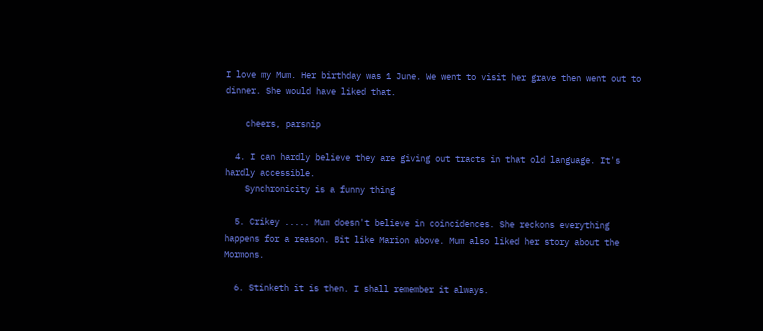I love my Mum. Her birthday was 1 June. We went to visit her grave then went out to dinner. She would have liked that.

    cheers, parsnip

  4. I can hardly believe they are giving out tracts in that old language. It's hardly accessible.
    Synchronicity is a funny thing

  5. Crikey ..... Mum doesn't believe in coincidences. She reckons everything happens for a reason. Bit like Marion above. Mum also liked her story about the Mormons.

  6. Stinketh it is then. I shall remember it always.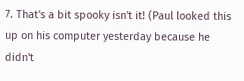7. That's a bit spooky isn't it! (Paul looked this up on his computer yesterday because he didn't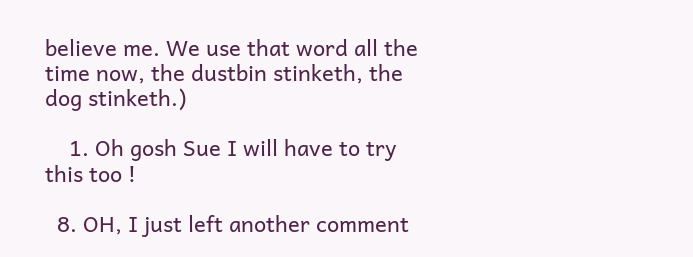believe me. We use that word all the time now, the dustbin stinketh, the dog stinketh.)

    1. Oh gosh Sue I will have to try this too !

  8. OH, I just left another comment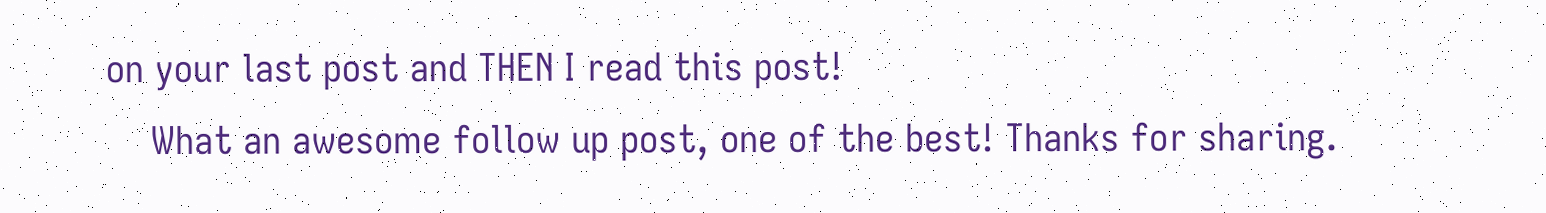on your last post and THEN I read this post!
    What an awesome follow up post, one of the best! Thanks for sharing.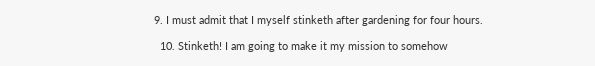9. I must admit that I myself stinketh after gardening for four hours.

  10. Stinketh! I am going to make it my mission to somehow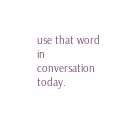use that word in conversation today.